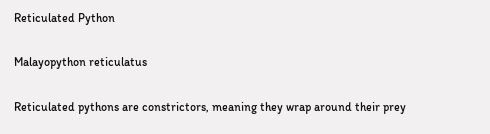Reticulated Python

Malayopython reticulatus

Reticulated pythons are constrictors, meaning they wrap around their prey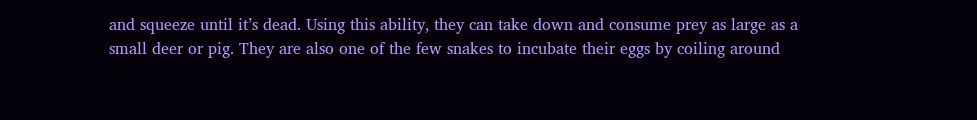and squeeze until it’s dead. Using this ability, they can take down and consume prey as large as a small deer or pig. They are also one of the few snakes to incubate their eggs by coiling around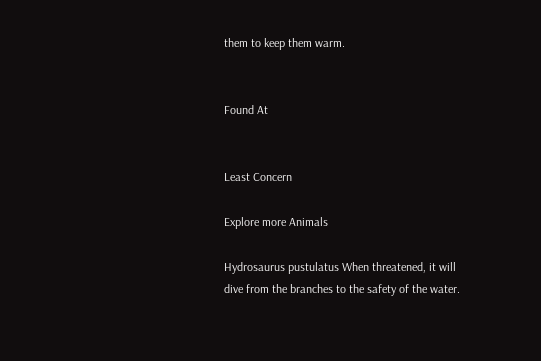them to keep them warm.


Found At


Least Concern

Explore more Animals

Hydrosaurus pustulatus When threatened, it will dive from the branches to the safety of the water.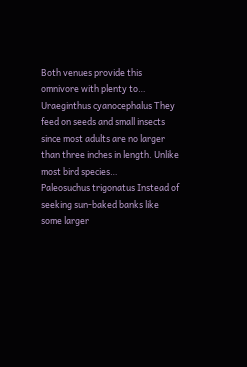Both venues provide this omnivore with plenty to…
Uraeginthus cyanocephalus They feed on seeds and small insects since most adults are no larger than three inches in length. Unlike most bird species…
Paleosuchus trigonatus Instead of seeking sun-baked banks like some larger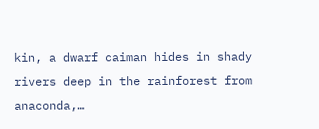kin, a dwarf caiman hides in shady rivers deep in the rainforest from anaconda,…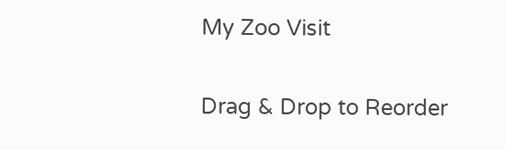My Zoo Visit

Drag & Drop to Reorder